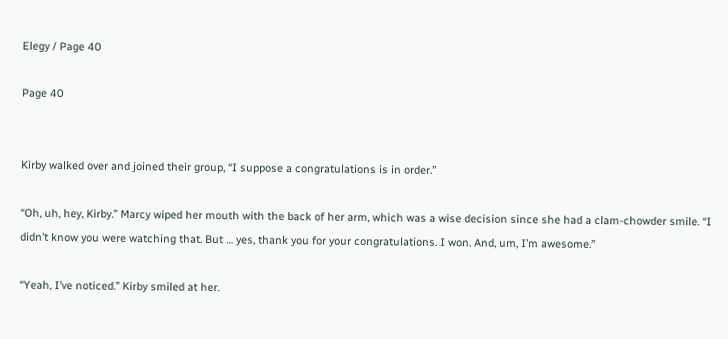Elegy / Page 40

Page 40


Kirby walked over and joined their group, “I suppose a congratulations is in order.”

“Oh, uh, hey, Kirby.” Marcy wiped her mouth with the back of her arm, which was a wise decision since she had a clam-chowder smile. “I didn’t know you were watching that. But … yes, thank you for your congratulations. I won. And, um, I’m awesome.”

“Yeah, I’ve noticed.” Kirby smiled at her.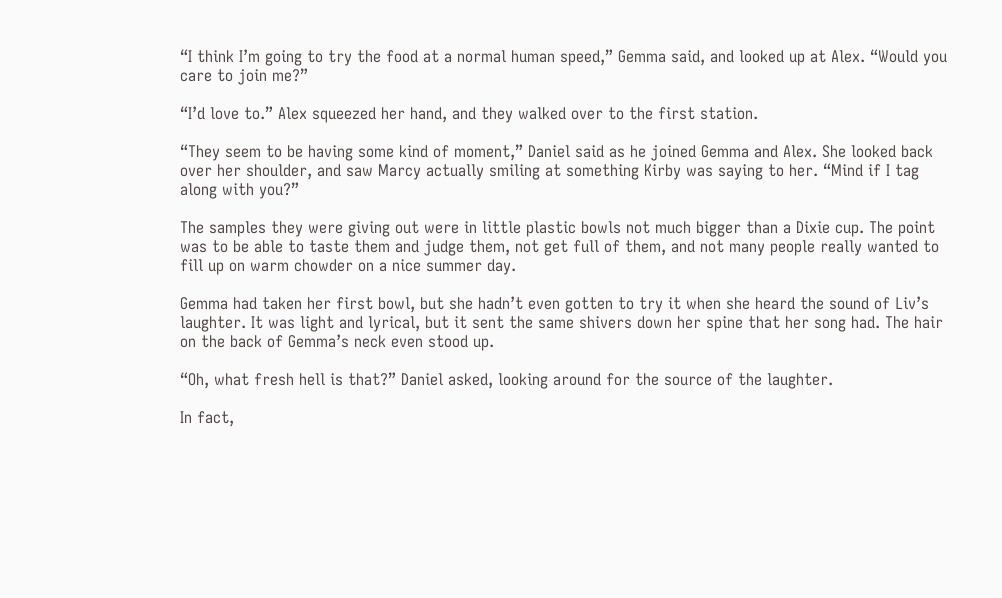“I think I’m going to try the food at a normal human speed,” Gemma said, and looked up at Alex. “Would you care to join me?”

“I’d love to.” Alex squeezed her hand, and they walked over to the first station.

“They seem to be having some kind of moment,” Daniel said as he joined Gemma and Alex. She looked back over her shoulder, and saw Marcy actually smiling at something Kirby was saying to her. “Mind if I tag along with you?”

The samples they were giving out were in little plastic bowls not much bigger than a Dixie cup. The point was to be able to taste them and judge them, not get full of them, and not many people really wanted to fill up on warm chowder on a nice summer day.

Gemma had taken her first bowl, but she hadn’t even gotten to try it when she heard the sound of Liv’s laughter. It was light and lyrical, but it sent the same shivers down her spine that her song had. The hair on the back of Gemma’s neck even stood up.

“Oh, what fresh hell is that?” Daniel asked, looking around for the source of the laughter.

In fact,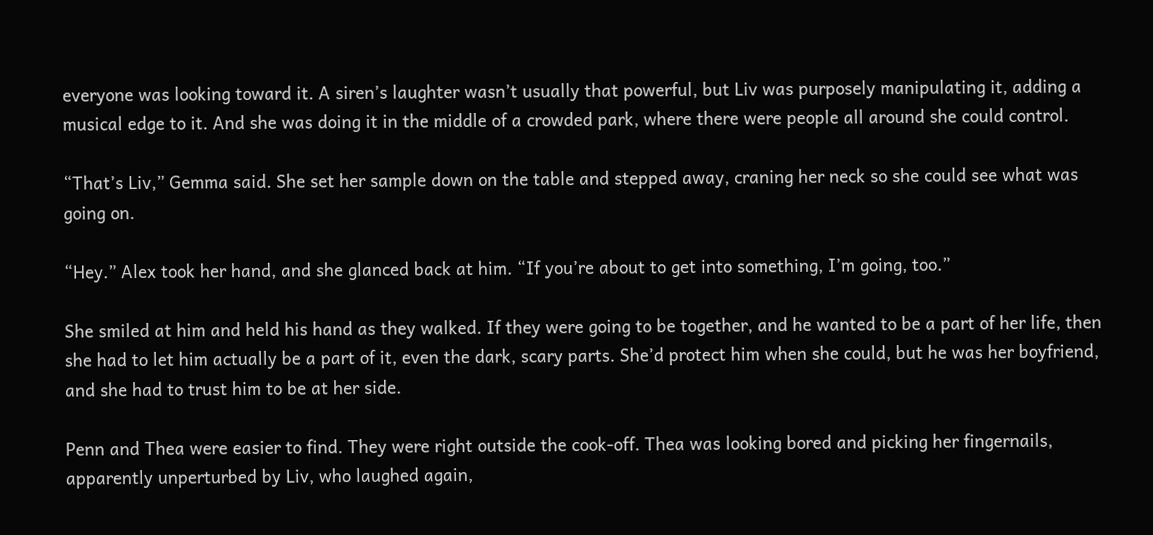everyone was looking toward it. A siren’s laughter wasn’t usually that powerful, but Liv was purposely manipulating it, adding a musical edge to it. And she was doing it in the middle of a crowded park, where there were people all around she could control.

“That’s Liv,” Gemma said. She set her sample down on the table and stepped away, craning her neck so she could see what was going on.

“Hey.” Alex took her hand, and she glanced back at him. “If you’re about to get into something, I’m going, too.”

She smiled at him and held his hand as they walked. If they were going to be together, and he wanted to be a part of her life, then she had to let him actually be a part of it, even the dark, scary parts. She’d protect him when she could, but he was her boyfriend, and she had to trust him to be at her side.

Penn and Thea were easier to find. They were right outside the cook-off. Thea was looking bored and picking her fingernails, apparently unperturbed by Liv, who laughed again,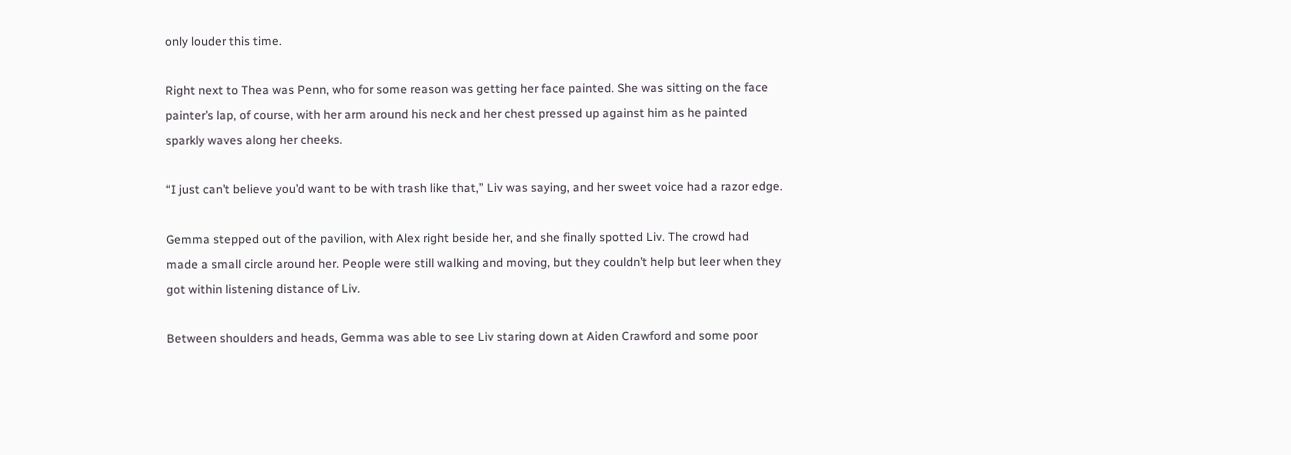only louder this time.

Right next to Thea was Penn, who for some reason was getting her face painted. She was sitting on the face painter’s lap, of course, with her arm around his neck and her chest pressed up against him as he painted sparkly waves along her cheeks.

“I just can’t believe you’d want to be with trash like that,” Liv was saying, and her sweet voice had a razor edge.

Gemma stepped out of the pavilion, with Alex right beside her, and she finally spotted Liv. The crowd had made a small circle around her. People were still walking and moving, but they couldn’t help but leer when they got within listening distance of Liv.

Between shoulders and heads, Gemma was able to see Liv staring down at Aiden Crawford and some poor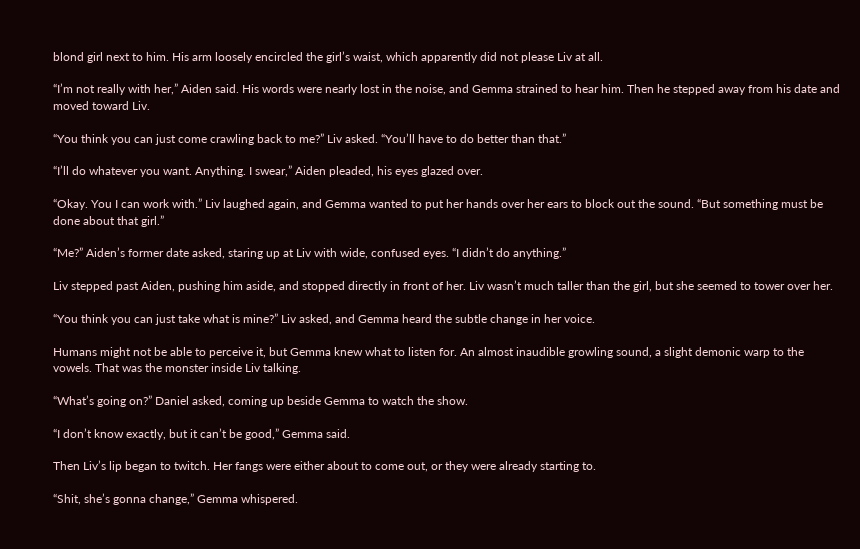blond girl next to him. His arm loosely encircled the girl’s waist, which apparently did not please Liv at all.

“I’m not really with her,” Aiden said. His words were nearly lost in the noise, and Gemma strained to hear him. Then he stepped away from his date and moved toward Liv.

“You think you can just come crawling back to me?” Liv asked. “You’ll have to do better than that.”

“I’ll do whatever you want. Anything. I swear,” Aiden pleaded, his eyes glazed over.

“Okay. You I can work with.” Liv laughed again, and Gemma wanted to put her hands over her ears to block out the sound. “But something must be done about that girl.”

“Me?” Aiden’s former date asked, staring up at Liv with wide, confused eyes. “I didn’t do anything.”

Liv stepped past Aiden, pushing him aside, and stopped directly in front of her. Liv wasn’t much taller than the girl, but she seemed to tower over her.

“You think you can just take what is mine?” Liv asked, and Gemma heard the subtle change in her voice.

Humans might not be able to perceive it, but Gemma knew what to listen for. An almost inaudible growling sound, a slight demonic warp to the vowels. That was the monster inside Liv talking.

“What’s going on?” Daniel asked, coming up beside Gemma to watch the show.

“I don’t know exactly, but it can’t be good,” Gemma said.

Then Liv’s lip began to twitch. Her fangs were either about to come out, or they were already starting to.

“Shit, she’s gonna change,” Gemma whispered.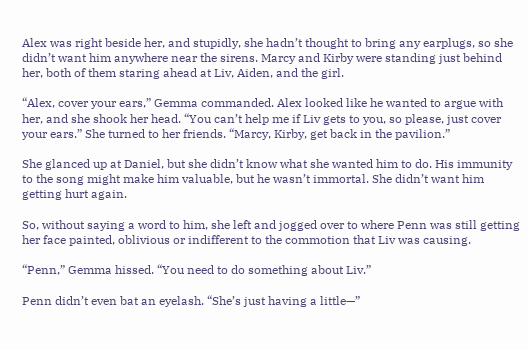Alex was right beside her, and stupidly, she hadn’t thought to bring any earplugs, so she didn’t want him anywhere near the sirens. Marcy and Kirby were standing just behind her, both of them staring ahead at Liv, Aiden, and the girl.

“Alex, cover your ears,” Gemma commanded. Alex looked like he wanted to argue with her, and she shook her head. “You can’t help me if Liv gets to you, so please, just cover your ears.” She turned to her friends. “Marcy, Kirby, get back in the pavilion.”

She glanced up at Daniel, but she didn’t know what she wanted him to do. His immunity to the song might make him valuable, but he wasn’t immortal. She didn’t want him getting hurt again.

So, without saying a word to him, she left and jogged over to where Penn was still getting her face painted, oblivious or indifferent to the commotion that Liv was causing.

“Penn,” Gemma hissed. “You need to do something about Liv.”

Penn didn’t even bat an eyelash. “She’s just having a little—”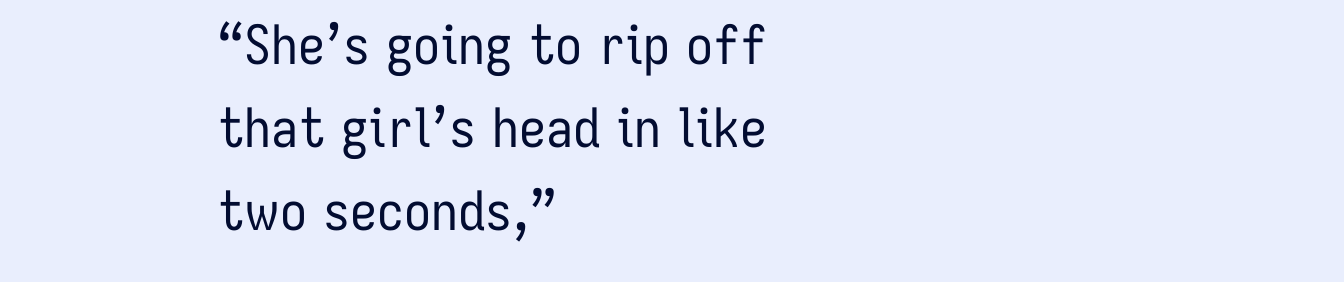“She’s going to rip off that girl’s head in like two seconds,”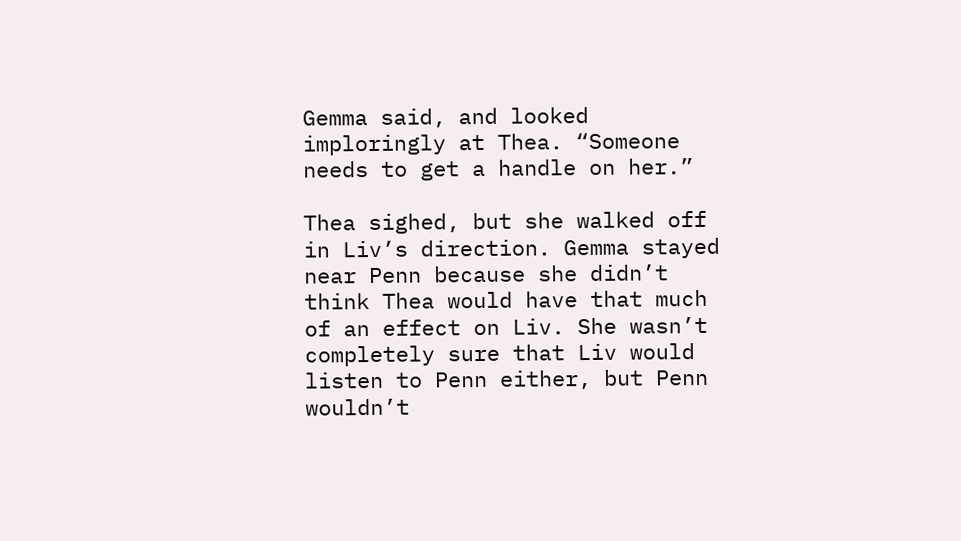Gemma said, and looked imploringly at Thea. “Someone needs to get a handle on her.”

Thea sighed, but she walked off in Liv’s direction. Gemma stayed near Penn because she didn’t think Thea would have that much of an effect on Liv. She wasn’t completely sure that Liv would listen to Penn either, but Penn wouldn’t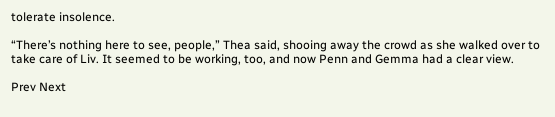tolerate insolence.

“There’s nothing here to see, people,” Thea said, shooing away the crowd as she walked over to take care of Liv. It seemed to be working, too, and now Penn and Gemma had a clear view.

Prev Next